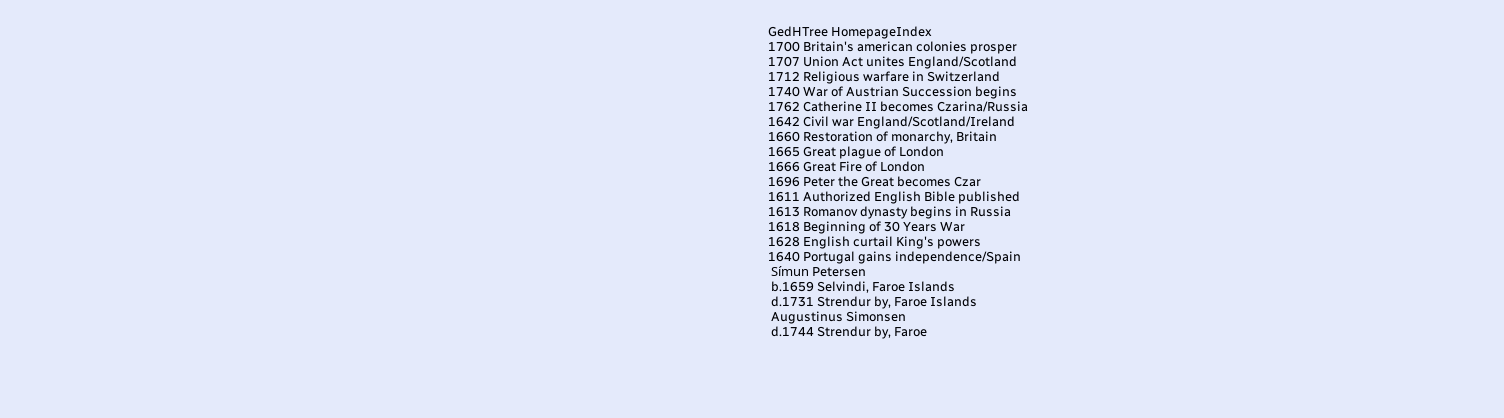GedHTree HomepageIndex
1700 Britain's american colonies prosper
1707 Union Act unites England/Scotland
1712 Religious warfare in Switzerland
1740 War of Austrian Succession begins
1762 Catherine II becomes Czarina/Russia
1642 Civil war England/Scotland/Ireland
1660 Restoration of monarchy, Britain
1665 Great plague of London
1666 Great Fire of London
1696 Peter the Great becomes Czar
1611 Authorized English Bible published
1613 Romanov dynasty begins in Russia
1618 Beginning of 30 Years War
1628 English curtail King's powers
1640 Portugal gains independence/Spain
 Símun Petersen
 b.1659 Selvindi, Faroe Islands
 d.1731 Strendur by, Faroe Islands
 Augustinus Simonsen
 d.1744 Strendur by, Faroe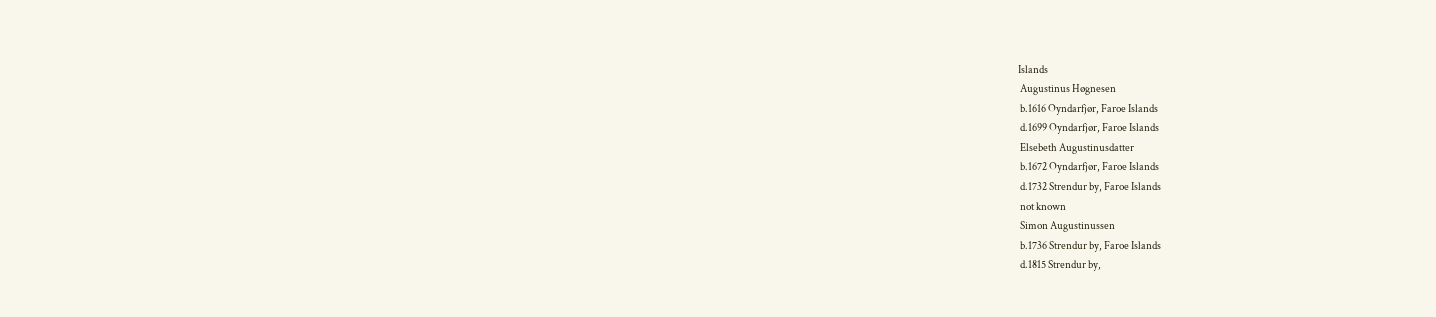Islands
 Augustinus Høgnesen
 b.1616 Oyndarfjør, Faroe Islands
 d.1699 Oyndarfjør, Faroe Islands
 Elsebeth Augustinusdatter
 b.1672 Oyndarfjør, Faroe Islands
 d.1732 Strendur by, Faroe Islands
 not known
 Simon Augustinussen
 b.1736 Strendur by, Faroe Islands
 d.1815 Strendur by,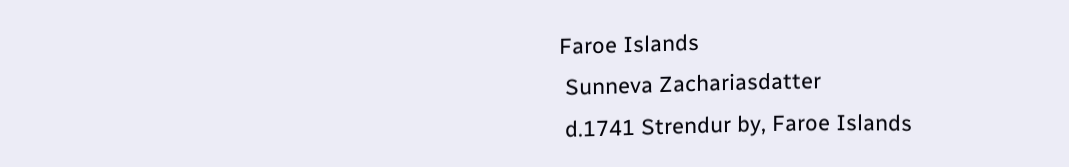Faroe Islands
 Sunneva Zachariasdatter
 d.1741 Strendur by, Faroe Islands